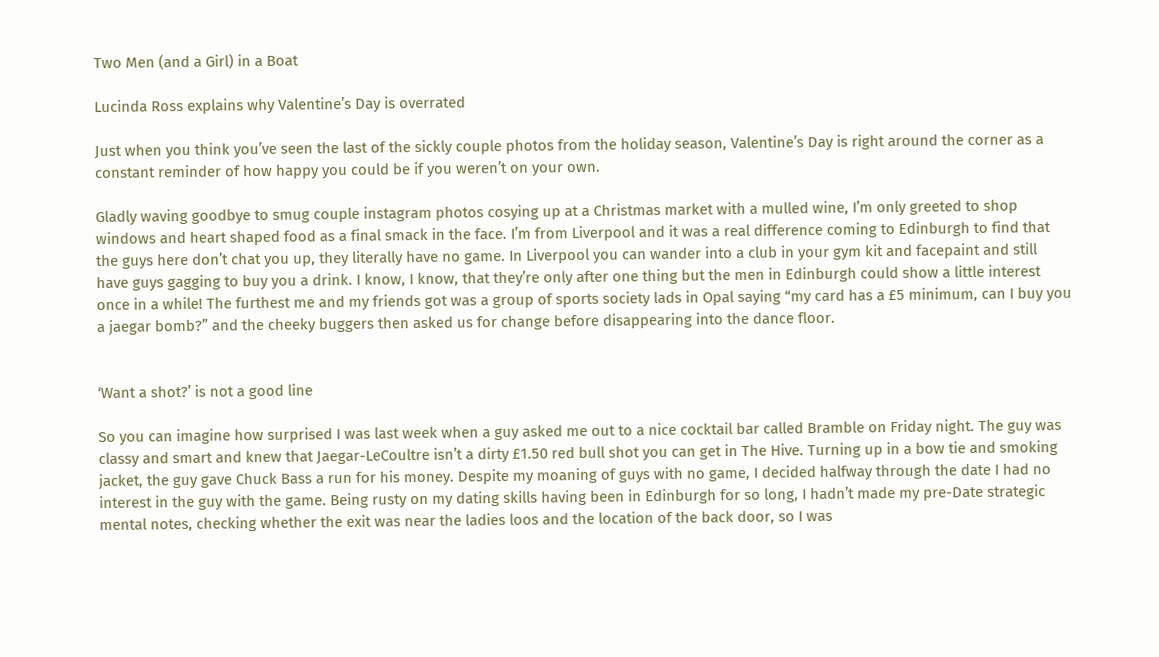Two Men (and a Girl) in a Boat

Lucinda Ross explains why Valentine’s Day is overrated

Just when you think you’ve seen the last of the sickly couple photos from the holiday season, Valentine’s Day is right around the corner as a constant reminder of how happy you could be if you weren’t on your own.

Gladly waving goodbye to smug couple instagram photos cosying up at a Christmas market with a mulled wine, I’m only greeted to shop windows and heart shaped food as a final smack in the face. I’m from Liverpool and it was a real difference coming to Edinburgh to find that the guys here don’t chat you up, they literally have no game. In Liverpool you can wander into a club in your gym kit and facepaint and still have guys gagging to buy you a drink. I know, I know, that they’re only after one thing but the men in Edinburgh could show a little interest once in a while! The furthest me and my friends got was a group of sports society lads in Opal saying “my card has a £5 minimum, can I buy you a jaegar bomb?” and the cheeky buggers then asked us for change before disappearing into the dance floor.


‘Want a shot?’ is not a good line

So you can imagine how surprised I was last week when a guy asked me out to a nice cocktail bar called Bramble on Friday night. The guy was classy and smart and knew that Jaegar-LeCoultre isn’t a dirty £1.50 red bull shot you can get in The Hive. Turning up in a bow tie and smoking jacket, the guy gave Chuck Bass a run for his money. Despite my moaning of guys with no game, I decided halfway through the date I had no interest in the guy with the game. Being rusty on my dating skills having been in Edinburgh for so long, I hadn’t made my pre-Date strategic mental notes, checking whether the exit was near the ladies loos and the location of the back door, so I was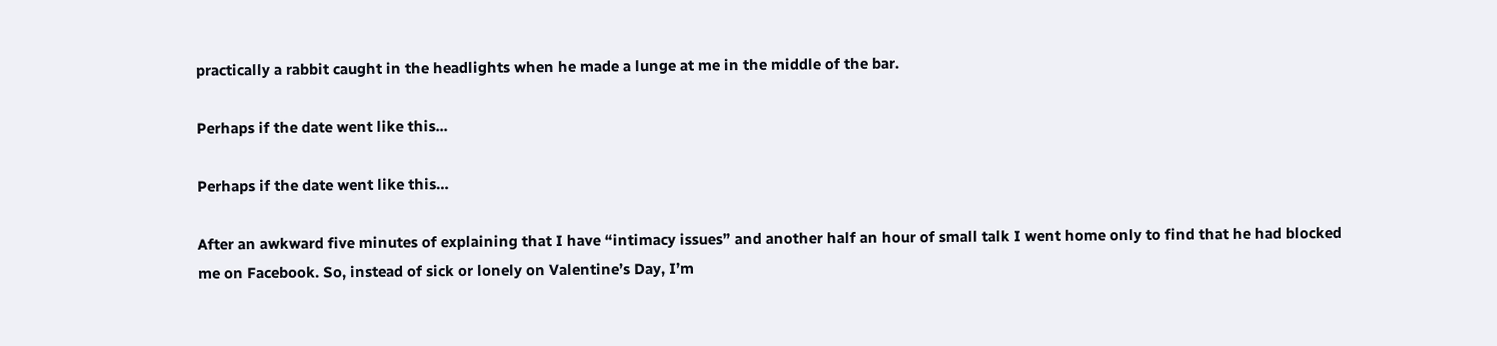practically a rabbit caught in the headlights when he made a lunge at me in the middle of the bar.

Perhaps if the date went like this...

Perhaps if the date went like this…

After an awkward five minutes of explaining that I have “intimacy issues” and another half an hour of small talk I went home only to find that he had blocked me on Facebook. So, instead of sick or lonely on Valentine’s Day, I’m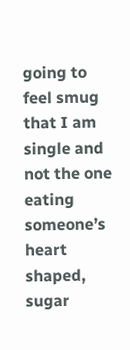going to feel smug that I am single and not the one eating someone’s heart shaped, sugar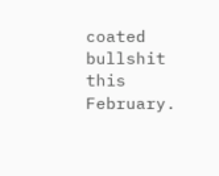coated bullshit this February.